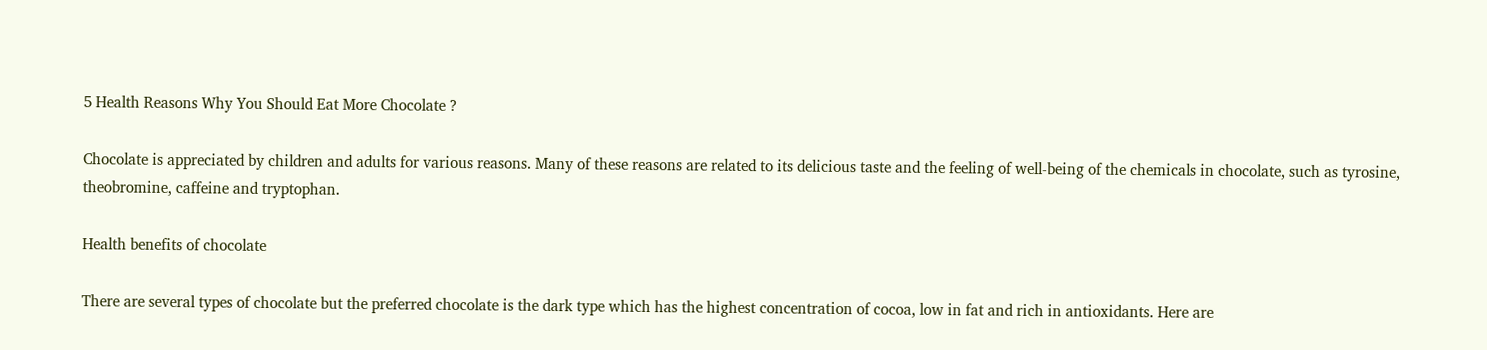5 Health Reasons Why You Should Eat More Chocolate ?

Chocolate is appreciated by children and adults for various reasons. Many of these reasons are related to its delicious taste and the feeling of well-being of the chemicals in chocolate, such as tyrosine, theobromine, caffeine and tryptophan.

Health benefits of chocolate

There are several types of chocolate but the preferred chocolate is the dark type which has the highest concentration of cocoa, low in fat and rich in antioxidants. Here are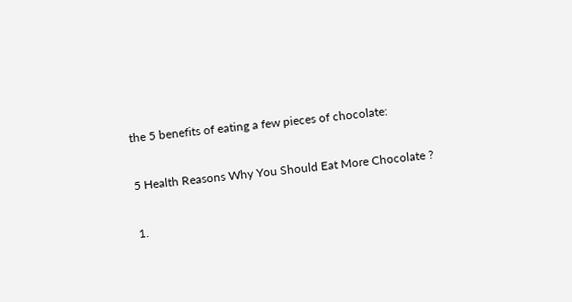the 5 benefits of eating a few pieces of chocolate:

5 Health Reasons Why You Should Eat More Chocolate ?

1.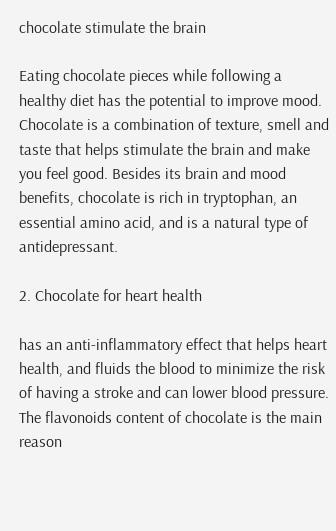chocolate stimulate the brain

Eating chocolate pieces while following a healthy diet has the potential to improve mood. Chocolate is a combination of texture, smell and taste that helps stimulate the brain and make you feel good. Besides its brain and mood benefits, chocolate is rich in tryptophan, an essential amino acid, and is a natural type of antidepressant.

2. Chocolate for heart health

has an anti-inflammatory effect that helps heart health, and fluids the blood to minimize the risk of having a stroke and can lower blood pressure. The flavonoids content of chocolate is the main reason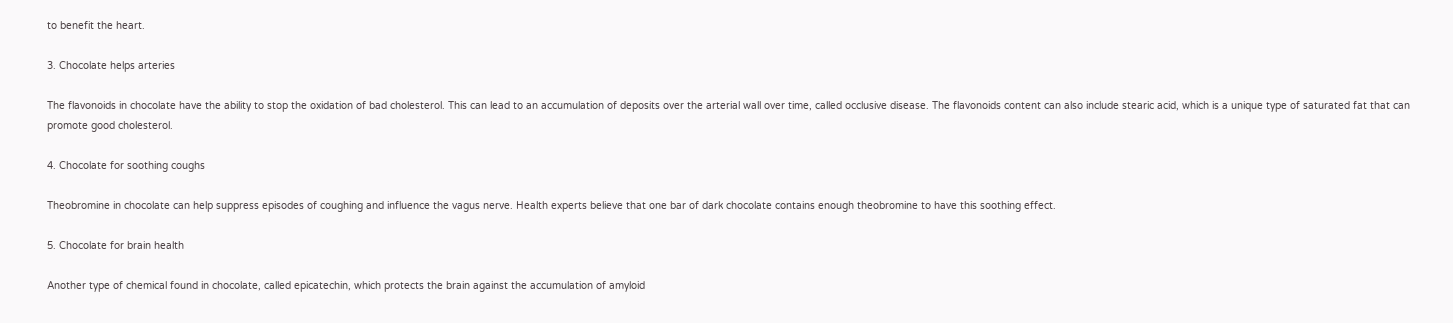to benefit the heart.

3. Chocolate helps arteries

The flavonoids in chocolate have the ability to stop the oxidation of bad cholesterol. This can lead to an accumulation of deposits over the arterial wall over time, called occlusive disease. The flavonoids content can also include stearic acid, which is a unique type of saturated fat that can promote good cholesterol.

4. Chocolate for soothing coughs

Theobromine in chocolate can help suppress episodes of coughing and influence the vagus nerve. Health experts believe that one bar of dark chocolate contains enough theobromine to have this soothing effect.

5. Chocolate for brain health

Another type of chemical found in chocolate, called epicatechin, which protects the brain against the accumulation of amyloid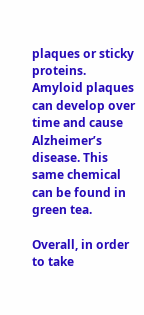plaques or sticky proteins. Amyloid plaques can develop over time and cause Alzheimer’s disease. This same chemical can be found in green tea.

Overall, in order to take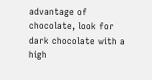advantage of chocolate, look for dark chocolate with a high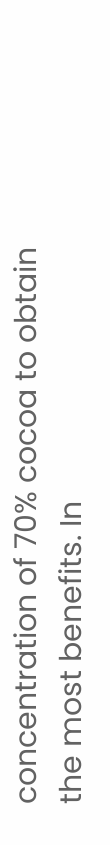concentration of 70% cocoa to obtain the most benefits. In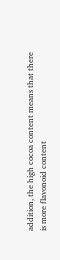addition, the high cocoa content means that there is more flavonoid content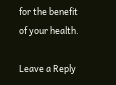for the benefit of your health.

Leave a Reply